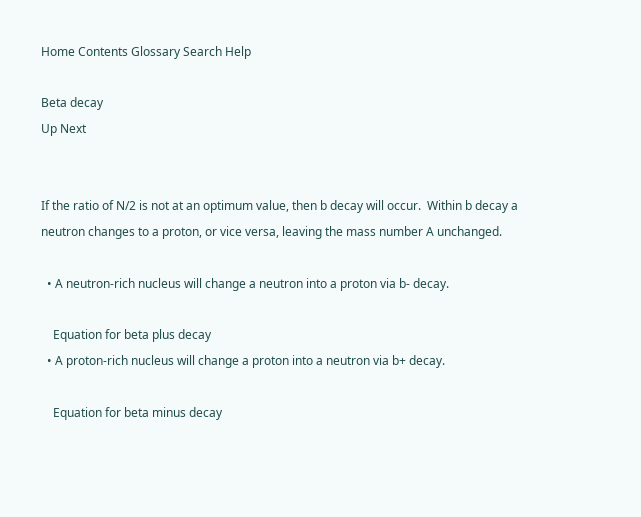Home Contents Glossary Search Help

Beta decay
Up Next


If the ratio of N/2 is not at an optimum value, then b decay will occur.  Within b decay a neutron changes to a proton, or vice versa, leaving the mass number A unchanged.

  • A neutron-rich nucleus will change a neutron into a proton via b- decay.

    Equation for beta plus decay
  • A proton-rich nucleus will change a proton into a neutron via b+ decay.

    Equation for beta minus decay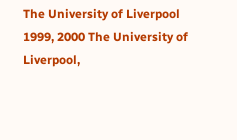The University of Liverpool
1999, 2000 The University of Liverpool,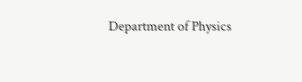Department of Physics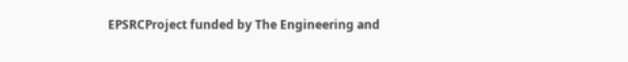EPSRCProject funded by The Engineering and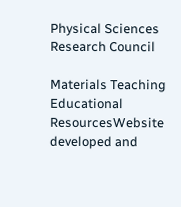Physical Sciences Research Council

Materials Teaching Educational ResourcesWebsite developed and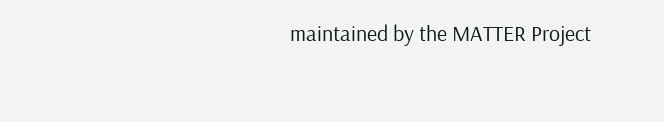maintained by the MATTER Project